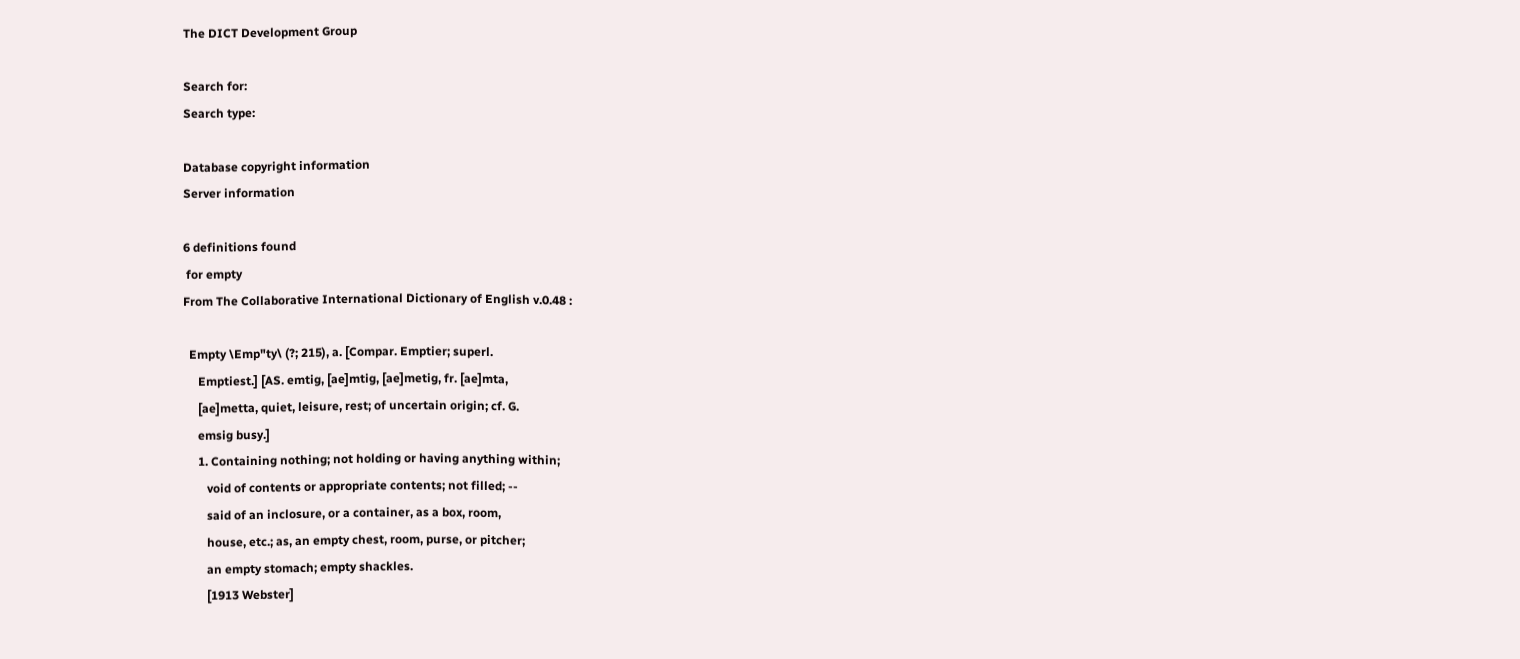The DICT Development Group

Search for:
Search type:

Database copyright information
Server information

6 definitions found
 for empty
From The Collaborative International Dictionary of English v.0.48 :

  Empty \Emp"ty\ (?; 215), a. [Compar. Emptier; superl.
     Emptiest.] [AS. emtig, [ae]mtig, [ae]metig, fr. [ae]mta,
     [ae]metta, quiet, leisure, rest; of uncertain origin; cf. G.
     emsig busy.]
     1. Containing nothing; not holding or having anything within;
        void of contents or appropriate contents; not filled; --
        said of an inclosure, or a container, as a box, room,
        house, etc.; as, an empty chest, room, purse, or pitcher;
        an empty stomach; empty shackles.
        [1913 Webster]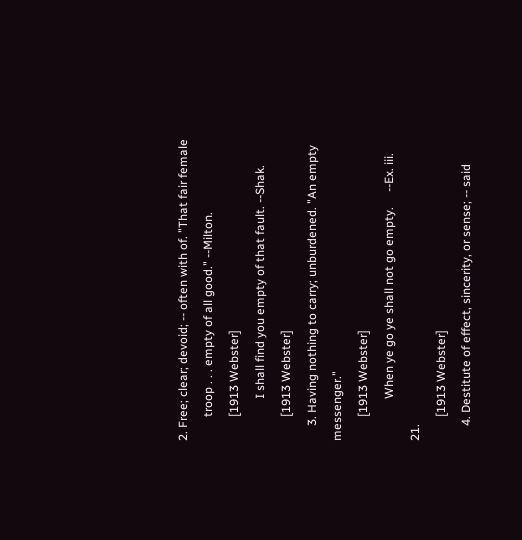2. Free; clear; devoid; -- often with of. "That fair female
        troop . . . empty of all good." --Milton.
        [1913 Webster]
              I shall find you empty of that fault. --Shak.
        [1913 Webster]
     3. Having nothing to carry; unburdened. "An empty messenger."
        [1913 Webster]
              When ye go ye shall not go empty.     --Ex. iii. 21.
        [1913 Webster]
     4. Destitute of effect, sincerity, or sense; -- said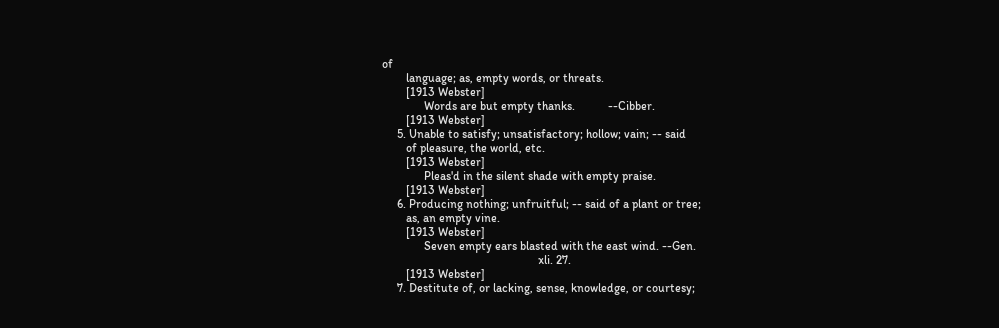of
        language; as, empty words, or threats.
        [1913 Webster]
              Words are but empty thanks.           --Cibber.
        [1913 Webster]
     5. Unable to satisfy; unsatisfactory; hollow; vain; -- said
        of pleasure, the world, etc.
        [1913 Webster]
              Pleas'd in the silent shade with empty praise.
        [1913 Webster]
     6. Producing nothing; unfruitful; -- said of a plant or tree;
        as, an empty vine.
        [1913 Webster]
              Seven empty ears blasted with the east wind. --Gen.
                                                    xli. 27.
        [1913 Webster]
     7. Destitute of, or lacking, sense, knowledge, or courtesy;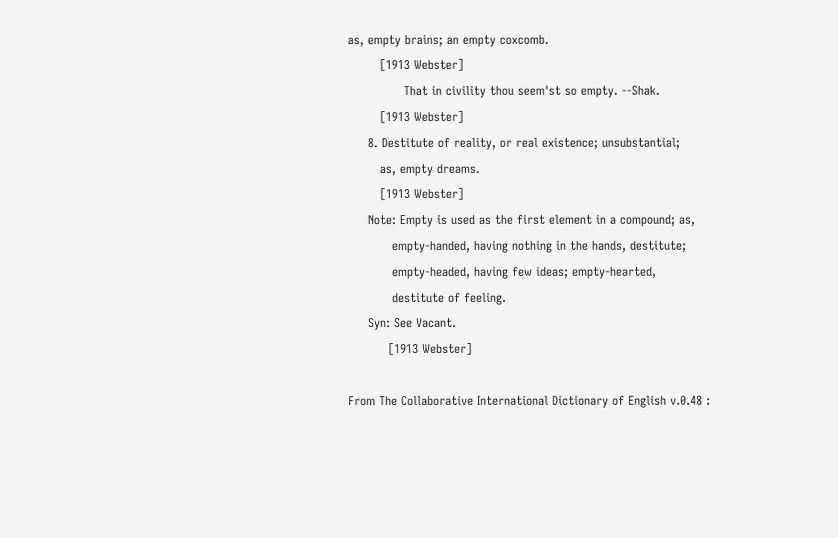as, empty brains; an empty coxcomb.
        [1913 Webster]
              That in civility thou seem'st so empty. --Shak.
        [1913 Webster]
     8. Destitute of reality, or real existence; unsubstantial;
        as, empty dreams.
        [1913 Webster]
     Note: Empty is used as the first element in a compound; as,
           empty-handed, having nothing in the hands, destitute;
           empty-headed, having few ideas; empty-hearted,
           destitute of feeling.
     Syn: See Vacant.
          [1913 Webster]

From The Collaborative International Dictionary of English v.0.48 :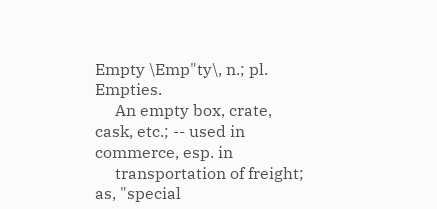Empty \Emp"ty\, n.; pl. Empties.
     An empty box, crate, cask, etc.; -- used in commerce, esp. in
     transportation of freight; as, "special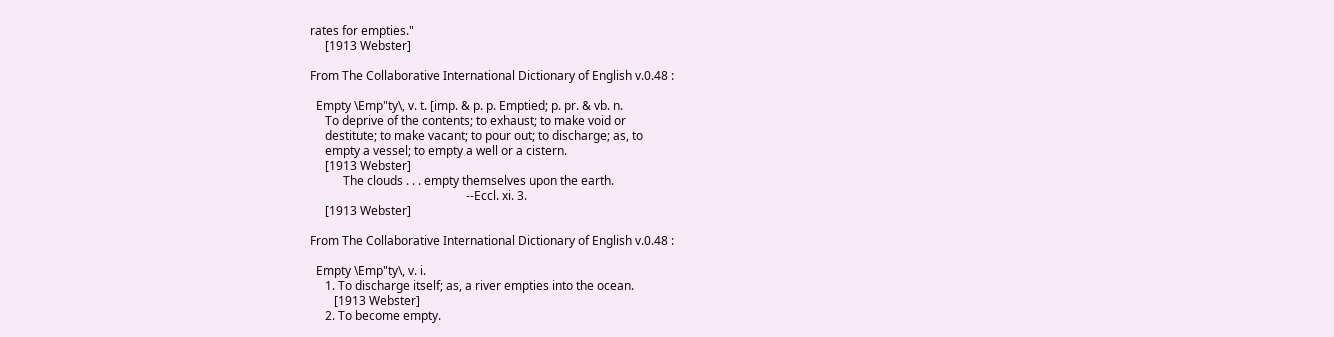rates for empties."
     [1913 Webster]

From The Collaborative International Dictionary of English v.0.48 :

  Empty \Emp"ty\, v. t. [imp. & p. p. Emptied; p. pr. & vb. n.
     To deprive of the contents; to exhaust; to make void or
     destitute; to make vacant; to pour out; to discharge; as, to
     empty a vessel; to empty a well or a cistern.
     [1913 Webster]
           The clouds . . . empty themselves upon the earth.
                                                    --Eccl. xi. 3.
     [1913 Webster]

From The Collaborative International Dictionary of English v.0.48 :

  Empty \Emp"ty\, v. i.
     1. To discharge itself; as, a river empties into the ocean.
        [1913 Webster]
     2. To become empty.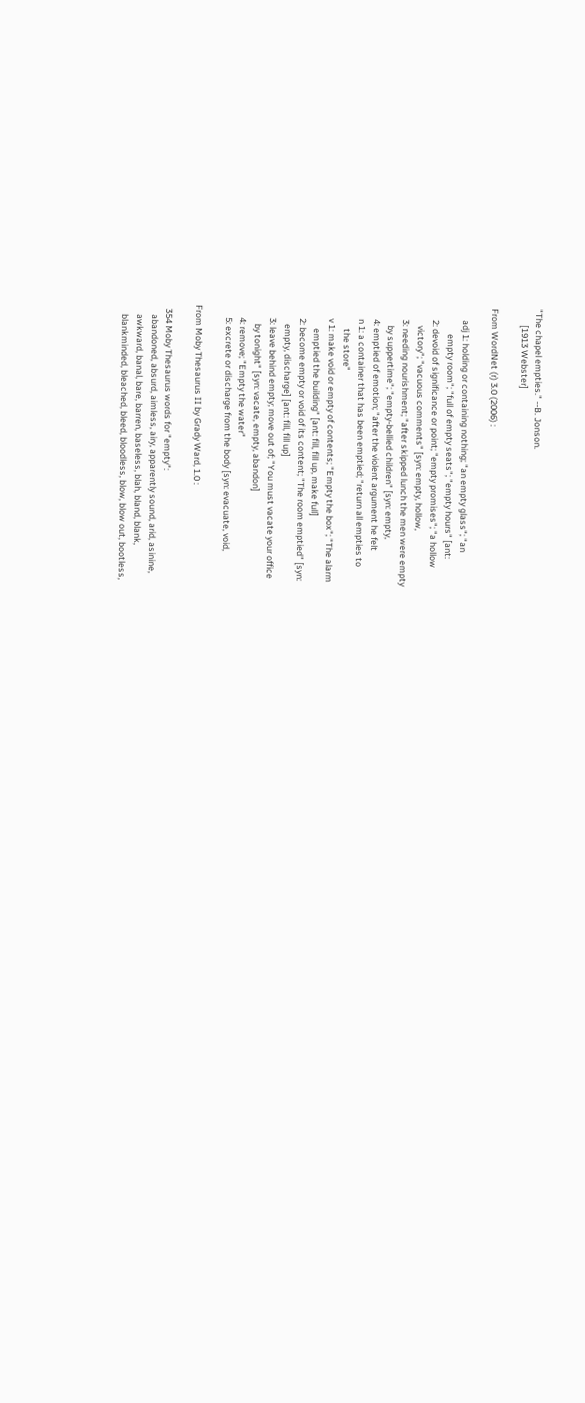"The chapel empties." --B. Jonson.
        [1913 Webster]

From WordNet (r) 3.0 (2006) :

      adj 1: holding or containing nothing; "an empty glass"; "an
             empty room"; "full of empty seats"; "empty hours" [ant:
      2: devoid of significance or point; "empty promises"; "a hollow
         victory"; "vacuous comments" [syn: empty, hollow,
      3: needing nourishment; "after skipped lunch the men were empty
         by suppertime"; "empty-bellied children" [syn: empty,
      4: emptied of emotion; "after the violent argument he felt
      n 1: a container that has been emptied; "return all empties to
           the store"
      v 1: make void or empty of contents; "Empty the box"; "The alarm
           emptied the building" [ant: fill, fill up, make full]
      2: become empty or void of its content; "The room emptied" [syn:
         empty, discharge] [ant: fill, fill up]
      3: leave behind empty; move out of; "You must vacate your office
         by tonight" [syn: vacate, empty, abandon]
      4: remove; "Empty the water"
      5: excrete or discharge from the body [syn: evacuate, void,

From Moby Thesaurus II by Grady Ward, 1.0 :

  354 Moby Thesaurus words for "empty":
     abandoned, absurd, aimless, airy, apparently sound, arid, asinine,
     awkward, banal, bare, barren, baseless, blah, bland, blank,
     blankminded, bleached, bleed, bloodless, blow, blow out, bootless,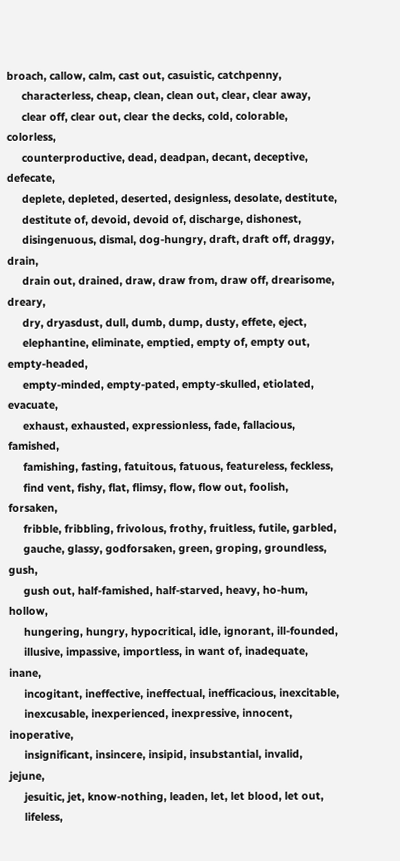broach, callow, calm, cast out, casuistic, catchpenny,
     characterless, cheap, clean, clean out, clear, clear away,
     clear off, clear out, clear the decks, cold, colorable, colorless,
     counterproductive, dead, deadpan, decant, deceptive, defecate,
     deplete, depleted, deserted, designless, desolate, destitute,
     destitute of, devoid, devoid of, discharge, dishonest,
     disingenuous, dismal, dog-hungry, draft, draft off, draggy, drain,
     drain out, drained, draw, draw from, draw off, drearisome, dreary,
     dry, dryasdust, dull, dumb, dump, dusty, effete, eject,
     elephantine, eliminate, emptied, empty of, empty out, empty-headed,
     empty-minded, empty-pated, empty-skulled, etiolated, evacuate,
     exhaust, exhausted, expressionless, fade, fallacious, famished,
     famishing, fasting, fatuitous, fatuous, featureless, feckless,
     find vent, fishy, flat, flimsy, flow, flow out, foolish, forsaken,
     fribble, fribbling, frivolous, frothy, fruitless, futile, garbled,
     gauche, glassy, godforsaken, green, groping, groundless, gush,
     gush out, half-famished, half-starved, heavy, ho-hum, hollow,
     hungering, hungry, hypocritical, idle, ignorant, ill-founded,
     illusive, impassive, importless, in want of, inadequate, inane,
     incogitant, ineffective, ineffectual, inefficacious, inexcitable,
     inexcusable, inexperienced, inexpressive, innocent, inoperative,
     insignificant, insincere, insipid, insubstantial, invalid, jejune,
     jesuitic, jet, know-nothing, leaden, let, let blood, let out,
     lifeless,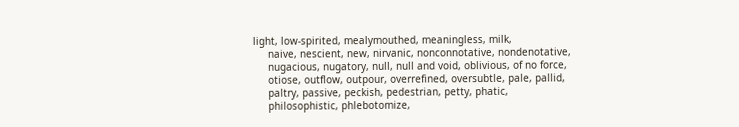light, low-spirited, mealymouthed, meaningless, milk,
     naive, nescient, new, nirvanic, nonconnotative, nondenotative,
     nugacious, nugatory, null, null and void, oblivious, of no force,
     otiose, outflow, outpour, overrefined, oversubtle, pale, pallid,
     paltry, passive, peckish, pedestrian, petty, phatic,
     philosophistic, phlebotomize,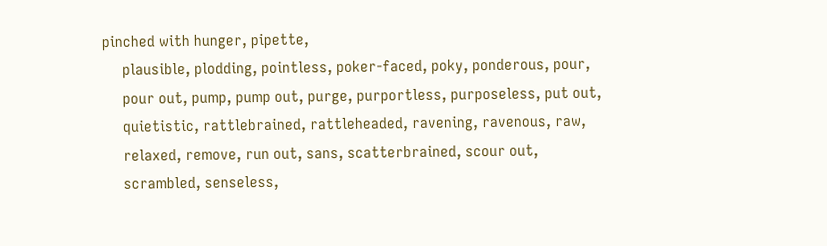pinched with hunger, pipette,
     plausible, plodding, pointless, poker-faced, poky, ponderous, pour,
     pour out, pump, pump out, purge, purportless, purposeless, put out,
     quietistic, rattlebrained, rattleheaded, ravening, ravenous, raw,
     relaxed, remove, run out, sans, scatterbrained, scour out,
     scrambled, senseless,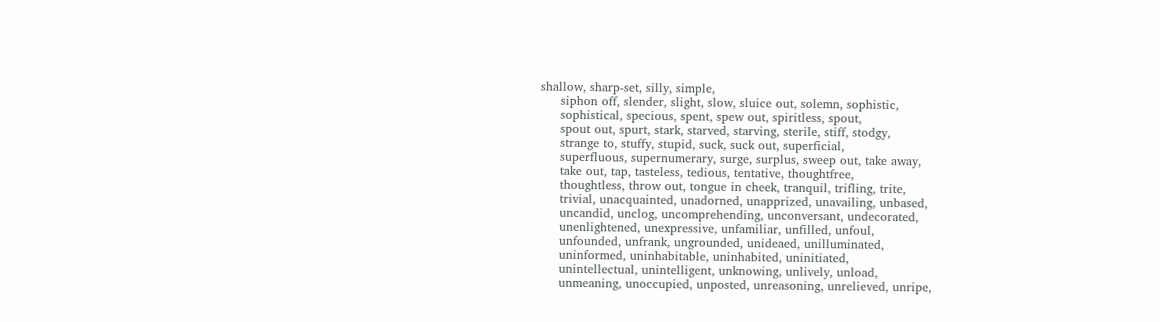shallow, sharp-set, silly, simple,
     siphon off, slender, slight, slow, sluice out, solemn, sophistic,
     sophistical, specious, spent, spew out, spiritless, spout,
     spout out, spurt, stark, starved, starving, sterile, stiff, stodgy,
     strange to, stuffy, stupid, suck, suck out, superficial,
     superfluous, supernumerary, surge, surplus, sweep out, take away,
     take out, tap, tasteless, tedious, tentative, thoughtfree,
     thoughtless, throw out, tongue in cheek, tranquil, trifling, trite,
     trivial, unacquainted, unadorned, unapprized, unavailing, unbased,
     uncandid, unclog, uncomprehending, unconversant, undecorated,
     unenlightened, unexpressive, unfamiliar, unfilled, unfoul,
     unfounded, unfrank, ungrounded, unideaed, unilluminated,
     uninformed, uninhabitable, uninhabited, uninitiated,
     unintellectual, unintelligent, unknowing, unlively, unload,
     unmeaning, unoccupied, unposted, unreasoning, unrelieved, unripe,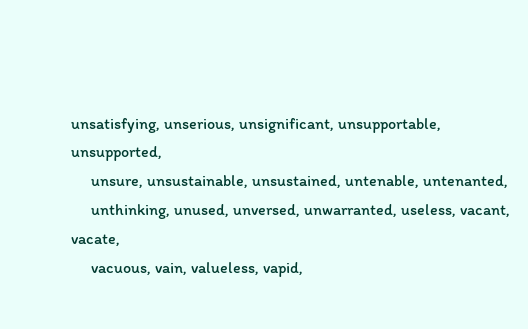unsatisfying, unserious, unsignificant, unsupportable, unsupported,
     unsure, unsustainable, unsustained, untenable, untenanted,
     unthinking, unused, unversed, unwarranted, useless, vacant, vacate,
     vacuous, vain, valueless, vapid,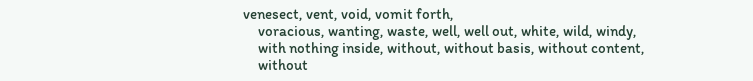venesect, vent, void, vomit forth,
     voracious, wanting, waste, well, well out, white, wild, windy,
     with nothing inside, without, without basis, without content,
     without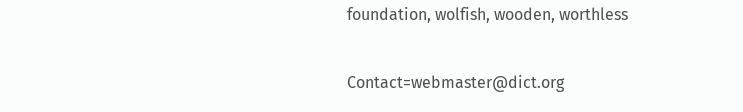foundation, wolfish, wooden, worthless

Contact=webmaster@dict.org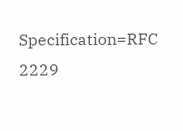Specification=RFC 2229